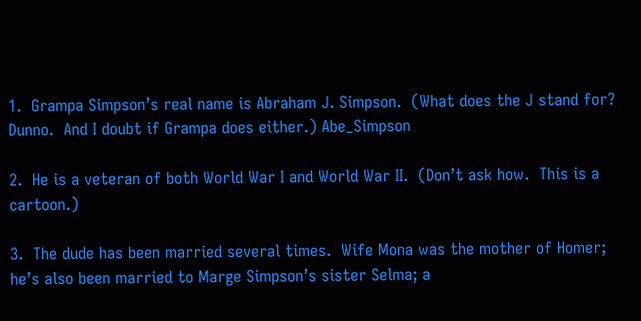1.  Grampa Simpson’s real name is Abraham J. Simpson.  (What does the J stand for?  Dunno.  And I doubt if Grampa does either.) Abe_Simpson

2.  He is a veteran of both World War I and World War II.  (Don’t ask how.  This is a cartoon.)

3.  The dude has been married several times.  Wife Mona was the mother of Homer; he’s also been married to Marge Simpson’s sister Selma; a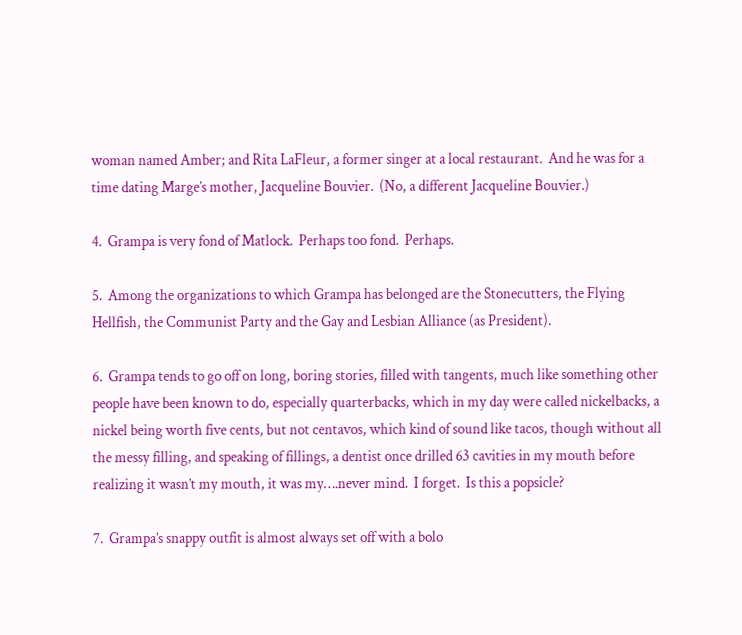woman named Amber; and Rita LaFleur, a former singer at a local restaurant.  And he was for a time dating Marge’s mother, Jacqueline Bouvier.  (No, a different Jacqueline Bouvier.)

4.  Grampa is very fond of Matlock.  Perhaps too fond.  Perhaps.

5.  Among the organizations to which Grampa has belonged are the Stonecutters, the Flying Hellfish, the Communist Party and the Gay and Lesbian Alliance (as President).

6.  Grampa tends to go off on long, boring stories, filled with tangents, much like something other people have been known to do, especially quarterbacks, which in my day were called nickelbacks, a nickel being worth five cents, but not centavos, which kind of sound like tacos, though without all the messy filling, and speaking of fillings, a dentist once drilled 63 cavities in my mouth before realizing it wasn’t my mouth, it was my….never mind.  I forget.  Is this a popsicle?

7.  Grampa’s snappy outfit is almost always set off with a bolo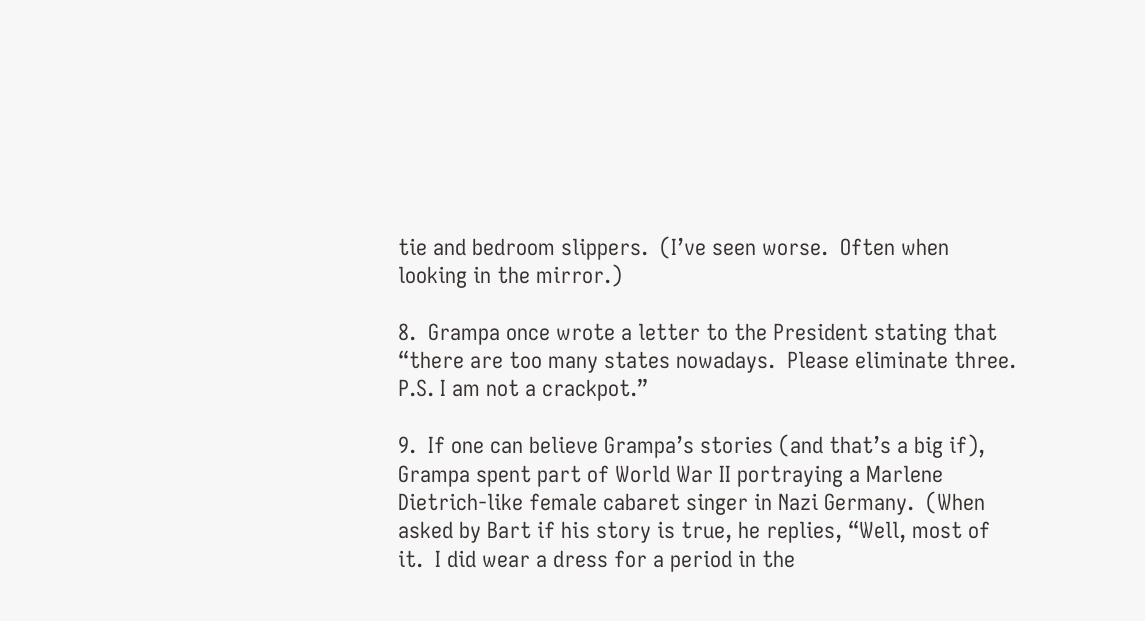tie and bedroom slippers.  (I’ve seen worse.  Often when looking in the mirror.)

8.  Grampa once wrote a letter to the President stating that “there are too many states nowadays.  Please eliminate three.  P.S. I am not a crackpot.”

9.  If one can believe Grampa’s stories (and that’s a big if), Grampa spent part of World War II portraying a Marlene Dietrich-like female cabaret singer in Nazi Germany.  (When asked by Bart if his story is true, he replies, “Well, most of it.  I did wear a dress for a period in the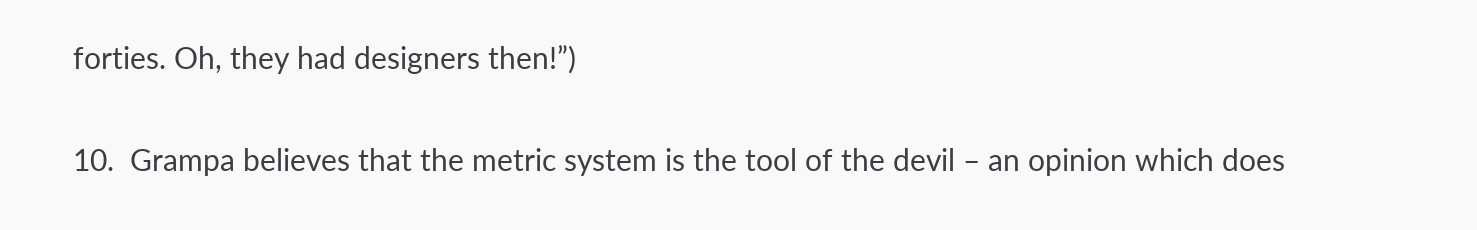forties. Oh, they had designers then!”)

10.  Grampa believes that the metric system is the tool of the devil – an opinion which does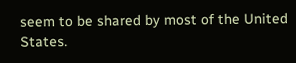seem to be shared by most of the United States.